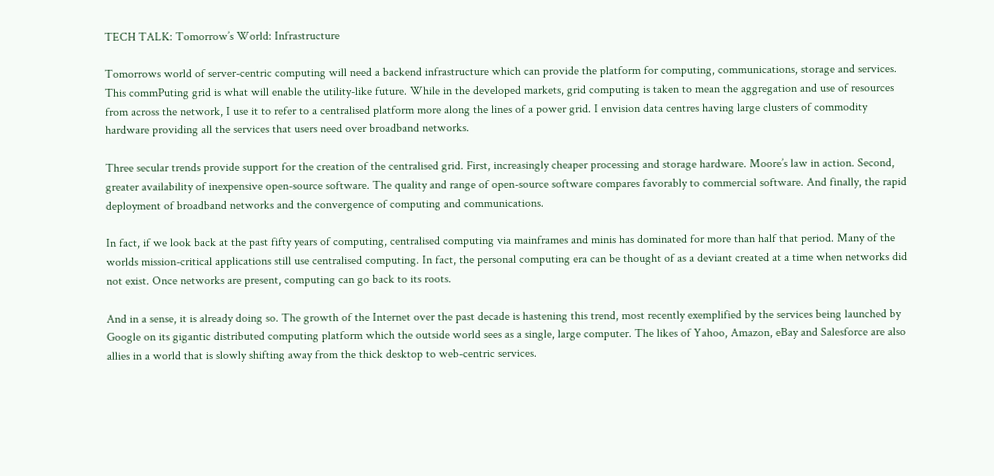TECH TALK: Tomorrow’s World: Infrastructure

Tomorrows world of server-centric computing will need a backend infrastructure which can provide the platform for computing, communications, storage and services. This commPuting grid is what will enable the utility-like future. While in the developed markets, grid computing is taken to mean the aggregation and use of resources from across the network, I use it to refer to a centralised platform more along the lines of a power grid. I envision data centres having large clusters of commodity hardware providing all the services that users need over broadband networks.

Three secular trends provide support for the creation of the centralised grid. First, increasingly cheaper processing and storage hardware. Moore’s law in action. Second, greater availability of inexpensive open-source software. The quality and range of open-source software compares favorably to commercial software. And finally, the rapid deployment of broadband networks and the convergence of computing and communications.

In fact, if we look back at the past fifty years of computing, centralised computing via mainframes and minis has dominated for more than half that period. Many of the worlds mission-critical applications still use centralised computing. In fact, the personal computing era can be thought of as a deviant created at a time when networks did not exist. Once networks are present, computing can go back to its roots.

And in a sense, it is already doing so. The growth of the Internet over the past decade is hastening this trend, most recently exemplified by the services being launched by Google on its gigantic distributed computing platform which the outside world sees as a single, large computer. The likes of Yahoo, Amazon, eBay and Salesforce are also allies in a world that is slowly shifting away from the thick desktop to web-centric services.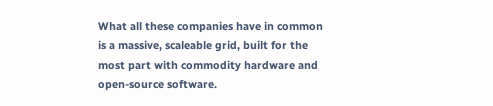What all these companies have in common is a massive, scaleable grid, built for the most part with commodity hardware and open-source software.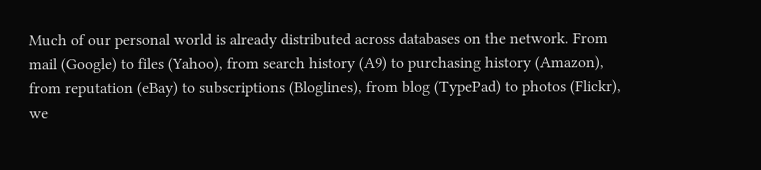Much of our personal world is already distributed across databases on the network. From mail (Google) to files (Yahoo), from search history (A9) to purchasing history (Amazon), from reputation (eBay) to subscriptions (Bloglines), from blog (TypePad) to photos (Flickr), we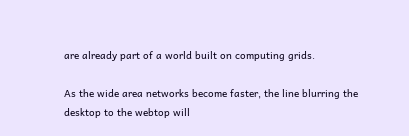are already part of a world built on computing grids.

As the wide area networks become faster, the line blurring the desktop to the webtop will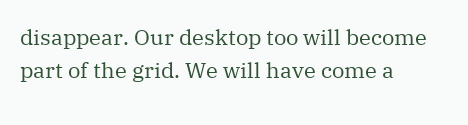disappear. Our desktop too will become part of the grid. We will have come a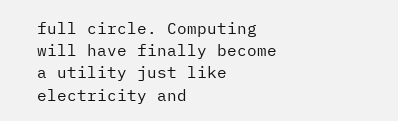full circle. Computing will have finally become a utility just like electricity and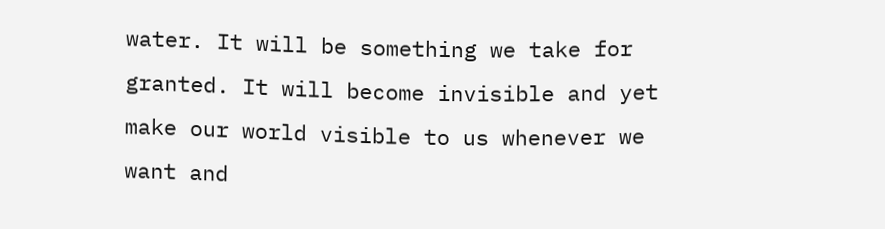water. It will be something we take for granted. It will become invisible and yet make our world visible to us whenever we want and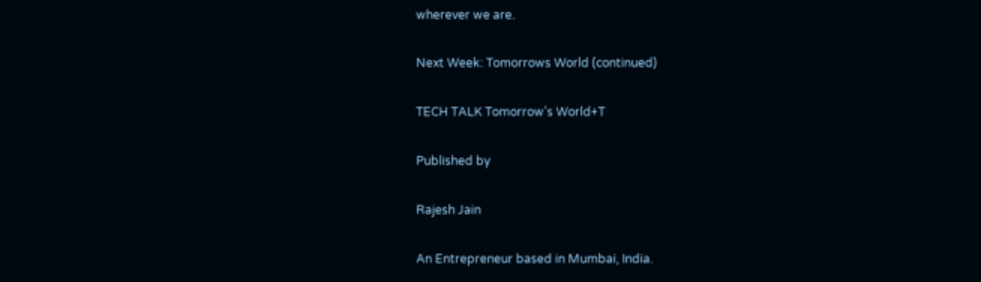wherever we are.

Next Week: Tomorrows World (continued)

TECH TALK Tomorrow’s World+T

Published by

Rajesh Jain

An Entrepreneur based in Mumbai, India.